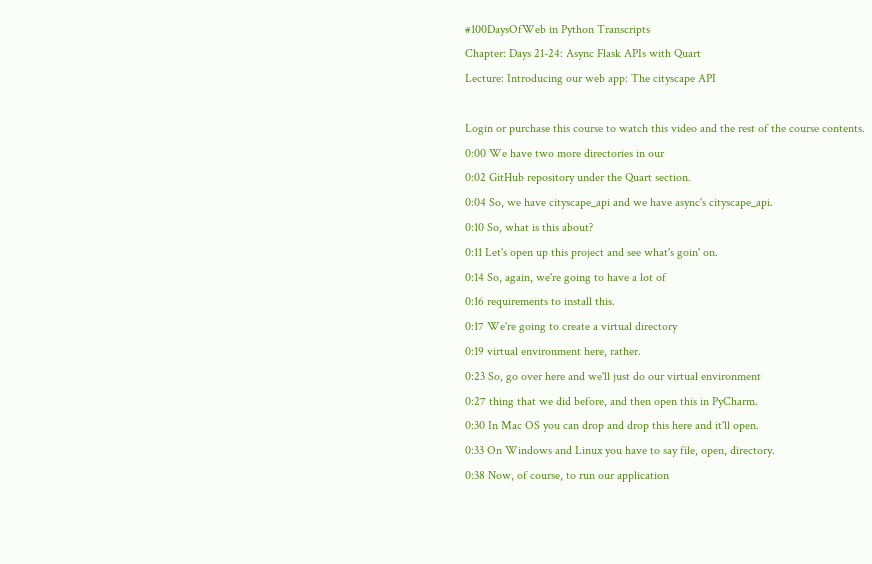#100DaysOfWeb in Python Transcripts
Chapter: Days 21-24: Async Flask APIs with Quart
Lecture: Introducing our web app: The cityscape API

Login or purchase this course to watch this video and the rest of the course contents.
0:00 We have two more directories in our
0:02 GitHub repository under the Quart section.
0:04 So, we have cityscape_api and we have async's cityscape_api.
0:10 So, what is this about?
0:11 Let's open up this project and see what's goin' on.
0:14 So, again, we're going to have a lot of
0:16 requirements to install this.
0:17 We're going to create a virtual directory
0:19 virtual environment here, rather.
0:23 So, go over here and we'll just do our virtual environment
0:27 thing that we did before, and then open this in PyCharm.
0:30 In Mac OS you can drop and drop this here and it'll open.
0:33 On Windows and Linux you have to say file, open, directory.
0:38 Now, of course, to run our application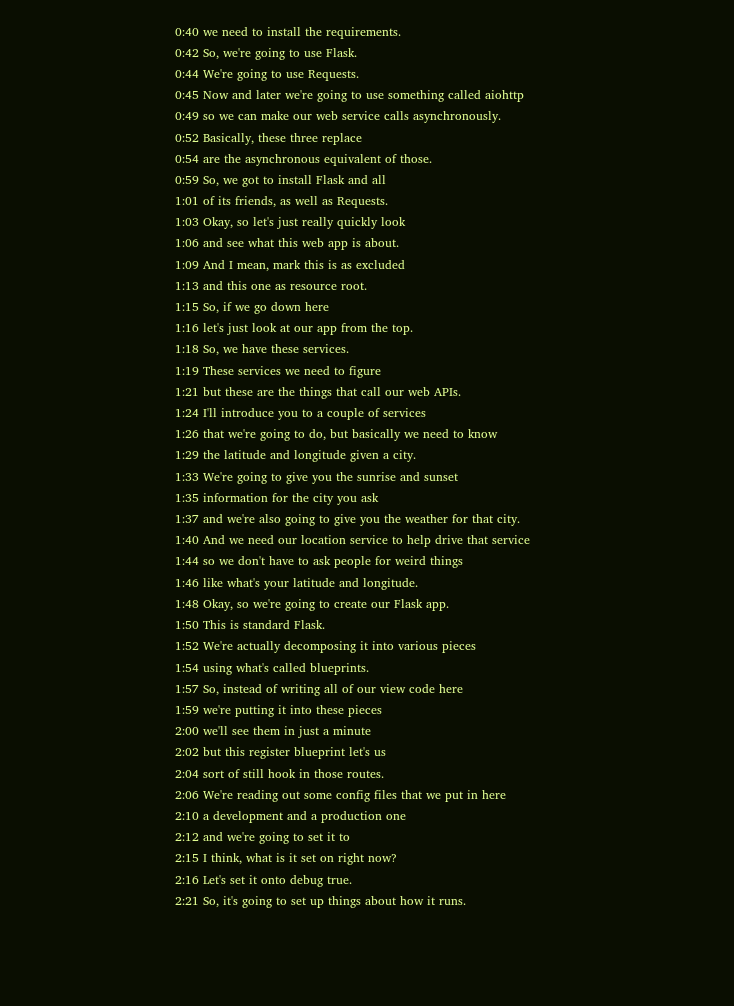0:40 we need to install the requirements.
0:42 So, we're going to use Flask.
0:44 We're going to use Requests.
0:45 Now and later we're going to use something called aiohttp
0:49 so we can make our web service calls asynchronously.
0:52 Basically, these three replace
0:54 are the asynchronous equivalent of those.
0:59 So, we got to install Flask and all
1:01 of its friends, as well as Requests.
1:03 Okay, so let's just really quickly look
1:06 and see what this web app is about.
1:09 And I mean, mark this is as excluded
1:13 and this one as resource root.
1:15 So, if we go down here
1:16 let's just look at our app from the top.
1:18 So, we have these services.
1:19 These services we need to figure
1:21 but these are the things that call our web APIs.
1:24 I'll introduce you to a couple of services
1:26 that we're going to do, but basically we need to know
1:29 the latitude and longitude given a city.
1:33 We're going to give you the sunrise and sunset
1:35 information for the city you ask
1:37 and we're also going to give you the weather for that city.
1:40 And we need our location service to help drive that service
1:44 so we don't have to ask people for weird things
1:46 like what's your latitude and longitude.
1:48 Okay, so we're going to create our Flask app.
1:50 This is standard Flask.
1:52 We're actually decomposing it into various pieces
1:54 using what's called blueprints.
1:57 So, instead of writing all of our view code here
1:59 we're putting it into these pieces
2:00 we'll see them in just a minute
2:02 but this register blueprint let's us
2:04 sort of still hook in those routes.
2:06 We're reading out some config files that we put in here
2:10 a development and a production one
2:12 and we're going to set it to
2:15 I think, what is it set on right now?
2:16 Let's set it onto debug true.
2:21 So, it's going to set up things about how it runs.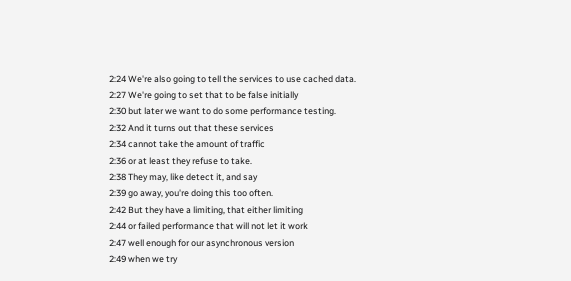2:24 We're also going to tell the services to use cached data.
2:27 We're going to set that to be false initially
2:30 but later we want to do some performance testing.
2:32 And it turns out that these services
2:34 cannot take the amount of traffic
2:36 or at least they refuse to take.
2:38 They may, like detect it, and say
2:39 go away, you're doing this too often.
2:42 But they have a limiting, that either limiting
2:44 or failed performance that will not let it work
2:47 well enough for our asynchronous version
2:49 when we try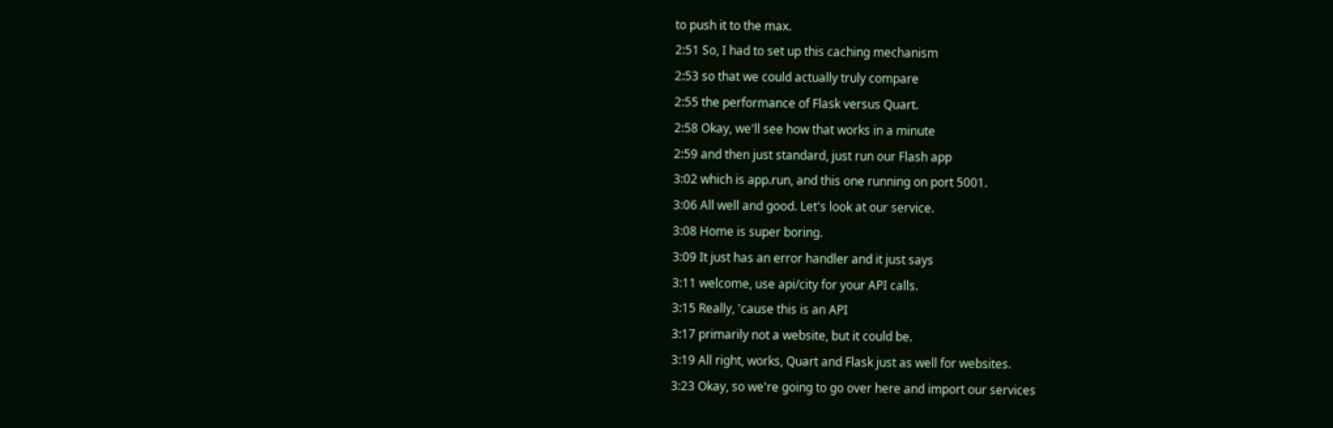to push it to the max.
2:51 So, I had to set up this caching mechanism
2:53 so that we could actually truly compare
2:55 the performance of Flask versus Quart.
2:58 Okay, we'll see how that works in a minute
2:59 and then just standard, just run our Flash app
3:02 which is app.run, and this one running on port 5001.
3:06 All well and good. Let's look at our service.
3:08 Home is super boring.
3:09 It just has an error handler and it just says
3:11 welcome, use api/city for your API calls.
3:15 Really, 'cause this is an API
3:17 primarily not a website, but it could be.
3:19 All right, works, Quart and Flask just as well for websites.
3:23 Okay, so we're going to go over here and import our services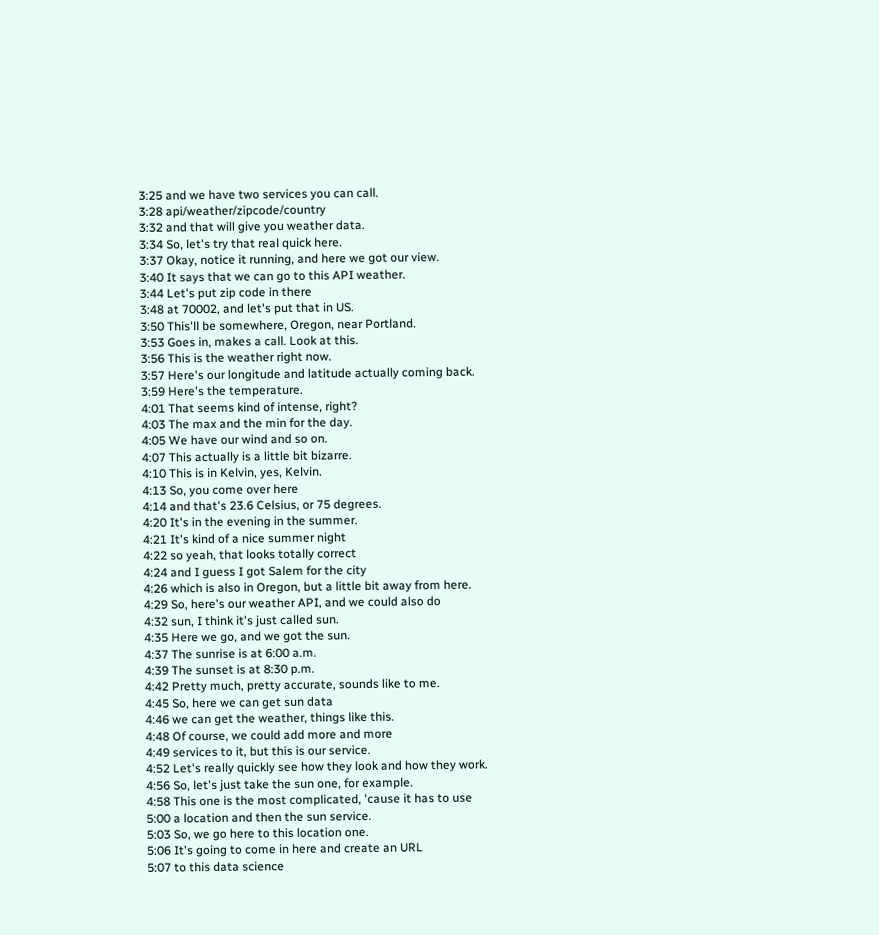3:25 and we have two services you can call.
3:28 api/weather/zipcode/country
3:32 and that will give you weather data.
3:34 So, let's try that real quick here.
3:37 Okay, notice it running, and here we got our view.
3:40 It says that we can go to this API weather.
3:44 Let's put zip code in there
3:48 at 70002, and let's put that in US.
3:50 This'll be somewhere, Oregon, near Portland.
3:53 Goes in, makes a call. Look at this.
3:56 This is the weather right now.
3:57 Here's our longitude and latitude actually coming back.
3:59 Here's the temperature.
4:01 That seems kind of intense, right?
4:03 The max and the min for the day.
4:05 We have our wind and so on.
4:07 This actually is a little bit bizarre.
4:10 This is in Kelvin, yes, Kelvin.
4:13 So, you come over here
4:14 and that's 23.6 Celsius, or 75 degrees.
4:20 It's in the evening in the summer.
4:21 It's kind of a nice summer night
4:22 so yeah, that looks totally correct
4:24 and I guess I got Salem for the city
4:26 which is also in Oregon, but a little bit away from here.
4:29 So, here's our weather API, and we could also do
4:32 sun, I think it's just called sun.
4:35 Here we go, and we got the sun.
4:37 The sunrise is at 6:00 a.m.
4:39 The sunset is at 8:30 p.m.
4:42 Pretty much, pretty accurate, sounds like to me.
4:45 So, here we can get sun data
4:46 we can get the weather, things like this.
4:48 Of course, we could add more and more
4:49 services to it, but this is our service.
4:52 Let's really quickly see how they look and how they work.
4:56 So, let's just take the sun one, for example.
4:58 This one is the most complicated, 'cause it has to use
5:00 a location and then the sun service.
5:03 So, we go here to this location one.
5:06 It's going to come in here and create an URL
5:07 to this data science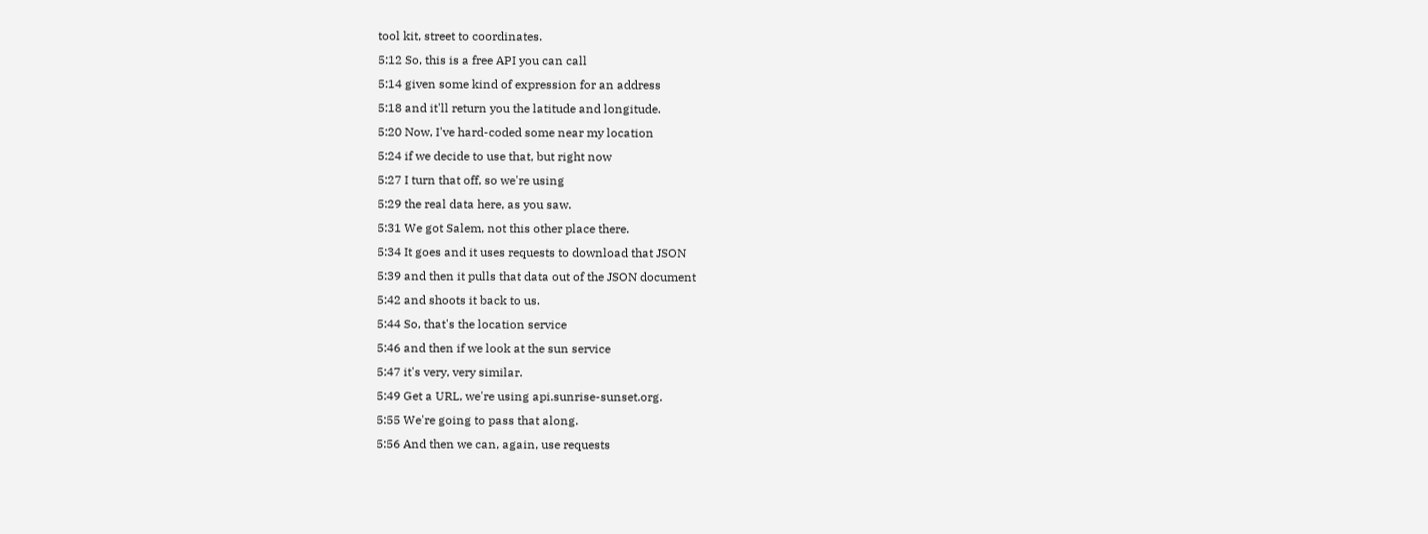tool kit, street to coordinates.
5:12 So, this is a free API you can call
5:14 given some kind of expression for an address
5:18 and it'll return you the latitude and longitude.
5:20 Now, I've hard-coded some near my location
5:24 if we decide to use that, but right now
5:27 I turn that off, so we're using
5:29 the real data here, as you saw.
5:31 We got Salem, not this other place there.
5:34 It goes and it uses requests to download that JSON
5:39 and then it pulls that data out of the JSON document
5:42 and shoots it back to us.
5:44 So, that's the location service
5:46 and then if we look at the sun service
5:47 it's very, very similar.
5:49 Get a URL, we're using api.sunrise-sunset.org.
5:55 We're going to pass that along.
5:56 And then we can, again, use requests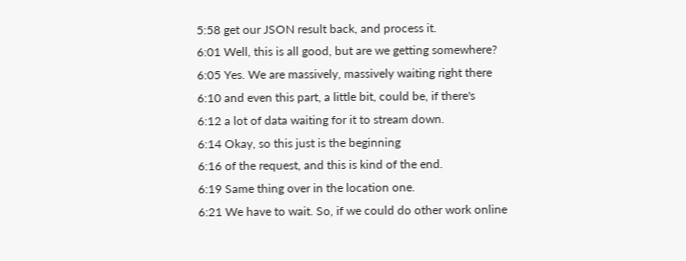5:58 get our JSON result back, and process it.
6:01 Well, this is all good, but are we getting somewhere?
6:05 Yes. We are massively, massively waiting right there
6:10 and even this part, a little bit, could be, if there's
6:12 a lot of data waiting for it to stream down.
6:14 Okay, so this just is the beginning
6:16 of the request, and this is kind of the end.
6:19 Same thing over in the location one.
6:21 We have to wait. So, if we could do other work online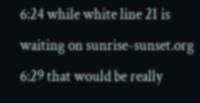6:24 while white line 21 is waiting on sunrise-sunset.org
6:29 that would be really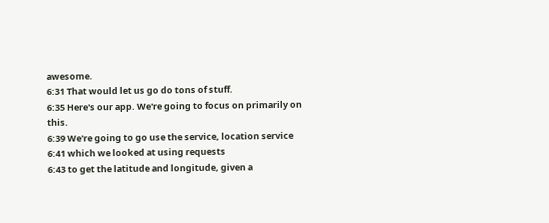awesome.
6:31 That would let us go do tons of stuff.
6:35 Here's our app. We're going to focus on primarily on this.
6:39 We're going to go use the service, location service
6:41 which we looked at using requests
6:43 to get the latitude and longitude, given a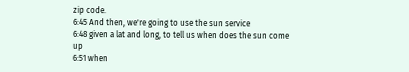zip code.
6:45 And then, we're going to use the sun service
6:48 given a lat and long, to tell us when does the sun come up
6:51 when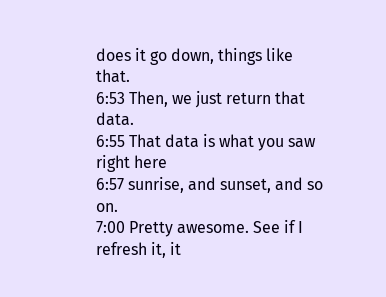does it go down, things like that.
6:53 Then, we just return that data.
6:55 That data is what you saw right here
6:57 sunrise, and sunset, and so on.
7:00 Pretty awesome. See if I refresh it, it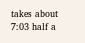takes about
7:03 half a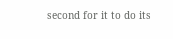second for it to do its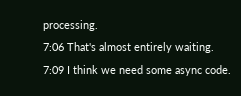processing.
7:06 That's almost entirely waiting.
7:09 I think we need some async code.